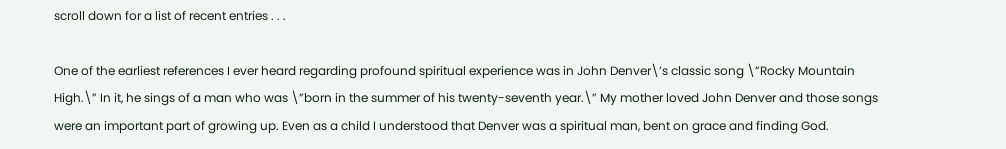scroll down for a list of recent entries . . .

One of the earliest references I ever heard regarding profound spiritual experience was in John Denver\’s classic song \”Rocky Mountain High.\” In it, he sings of a man who was \”born in the summer of his twenty-seventh year.\” My mother loved John Denver and those songs were an important part of growing up. Even as a child I understood that Denver was a spiritual man, bent on grace and finding God.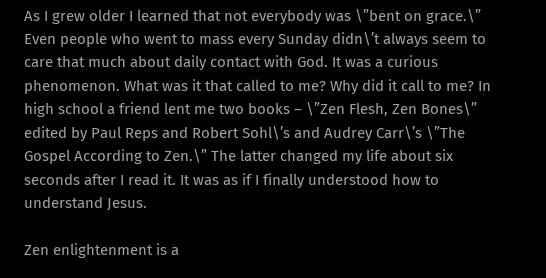As I grew older I learned that not everybody was \”bent on grace.\” Even people who went to mass every Sunday didn\’t always seem to care that much about daily contact with God. It was a curious phenomenon. What was it that called to me? Why did it call to me? In high school a friend lent me two books – \”Zen Flesh, Zen Bones\” edited by Paul Reps and Robert Sohl\’s and Audrey Carr\’s \”The Gospel According to Zen.\” The latter changed my life about six seconds after I read it. It was as if I finally understood how to understand Jesus.

Zen enlightenment is a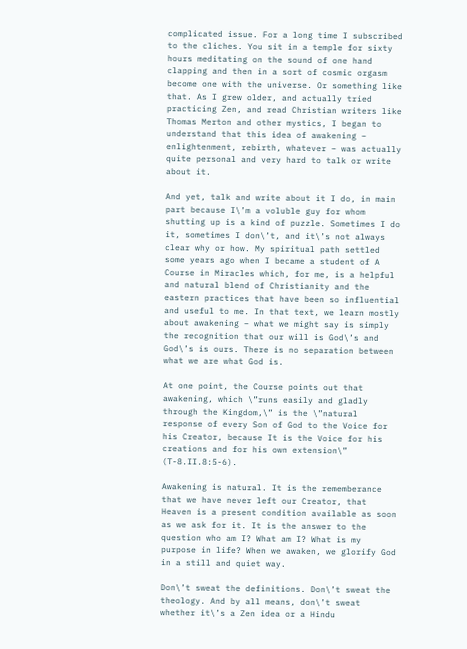complicated issue. For a long time I subscribed to the cliches. You sit in a temple for sixty hours meditating on the sound of one hand clapping and then in a sort of cosmic orgasm become one with the universe. Or something like that. As I grew older, and actually tried practicing Zen, and read Christian writers like Thomas Merton and other mystics, I began to understand that this idea of awakening – enlightenment, rebirth, whatever – was actually quite personal and very hard to talk or write about it.

And yet, talk and write about it I do, in main part because I\’m a voluble guy for whom shutting up is a kind of puzzle. Sometimes I do it, sometimes I don\’t, and it\’s not always clear why or how. My spiritual path settled some years ago when I became a student of A Course in Miracles which, for me, is a helpful and natural blend of Christianity and the eastern practices that have been so influential and useful to me. In that text, we learn mostly about awakening – what we might say is simply the recognition that our will is God\’s and God\’s is ours. There is no separation between what we are what God is.

At one point, the Course points out that awakening, which \”runs easily and gladly through the Kingdom,\” is the \”natural response of every Son of God to the Voice for his Creator, because It is the Voice for his creations and for his own extension\” (T-8.II.8:5-6).

Awakening is natural. It is the rememberance that we have never left our Creator, that Heaven is a present condition available as soon as we ask for it. It is the answer to the question who am I? What am I? What is my purpose in life? When we awaken, we glorify God in a still and quiet way.

Don\’t sweat the definitions. Don\’t sweat the theology. And by all means, don\’t sweat whether it\’s a Zen idea or a Hindu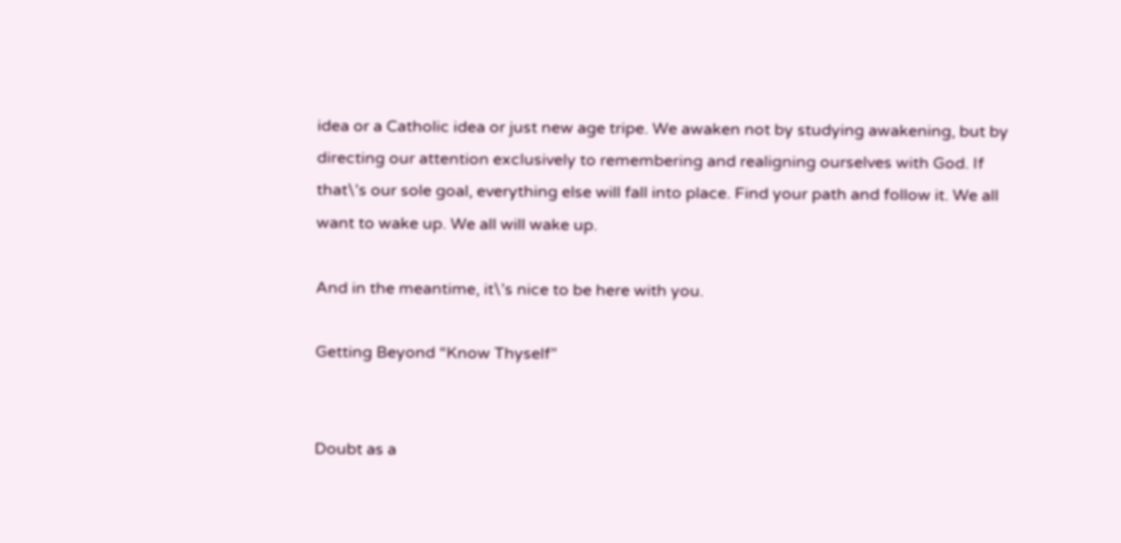idea or a Catholic idea or just new age tripe. We awaken not by studying awakening, but by directing our attention exclusively to remembering and realigning ourselves with God. If that\’s our sole goal, everything else will fall into place. Find your path and follow it. We all want to wake up. We all will wake up.

And in the meantime, it\’s nice to be here with you.

Getting Beyond “Know Thyself”


Doubt as a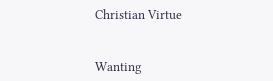Christian Virtue


Wanting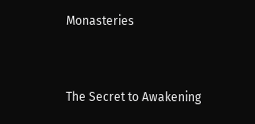Monasteries


The Secret to Awakening